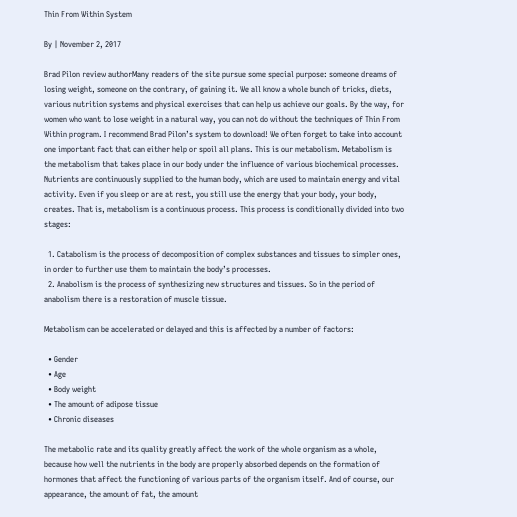Thin From Within System

By | November 2, 2017

Brad Pilon review authorMany readers of the site pursue some special purpose: someone dreams of losing weight, someone on the contrary, of gaining it. We all know a whole bunch of tricks, diets, various nutrition systems and physical exercises that can help us achieve our goals. By the way, for women who want to lose weight in a natural way, you can not do without the techniques of Thin From Within program. I recommend Brad Pilon’s system to download! We often forget to take into account one important fact that can either help or spoil all plans. This is our metabolism. Metabolism is the metabolism that takes place in our body under the influence of various biochemical processes. Nutrients are continuously supplied to the human body, which are used to maintain energy and vital activity. Even if you sleep or are at rest, you still use the energy that your body, your body, creates. That is, metabolism is a continuous process. This process is conditionally divided into two stages:

  1. Catabolism is the process of decomposition of complex substances and tissues to simpler ones, in order to further use them to maintain the body’s processes.
  2. Anabolism is the process of synthesizing new structures and tissues. So in the period of anabolism there is a restoration of muscle tissue.

Metabolism can be accelerated or delayed and this is affected by a number of factors:

  • Gender
  • Age
  • Body weight
  • The amount of adipose tissue
  • Chronic diseases

The metabolic rate and its quality greatly affect the work of the whole organism as a whole, because how well the nutrients in the body are properly absorbed depends on the formation of hormones that affect the functioning of various parts of the organism itself. And of course, our appearance, the amount of fat, the amount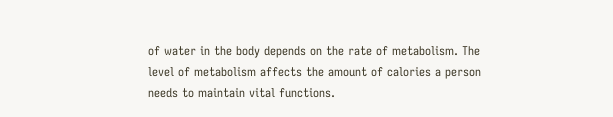of water in the body depends on the rate of metabolism. The level of metabolism affects the amount of calories a person needs to maintain vital functions.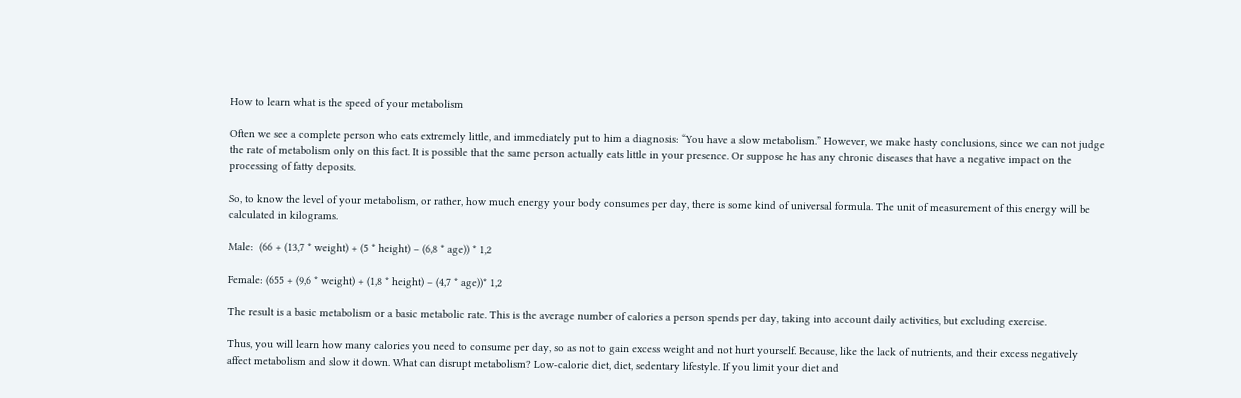How to learn what is the speed of your metabolism

Often we see a complete person who eats extremely little, and immediately put to him a diagnosis: “You have a slow metabolism.” However, we make hasty conclusions, since we can not judge the rate of metabolism only on this fact. It is possible that the same person actually eats little in your presence. Or suppose he has any chronic diseases that have a negative impact on the processing of fatty deposits.

So, to know the level of your metabolism, or rather, how much energy your body consumes per day, there is some kind of universal formula. The unit of measurement of this energy will be calculated in kilograms.

Male:  (66 + (13,7 * weight) + (5 * height) – (6,8 * age)) * 1,2

Female: (655 + (9,6 * weight) + (1,8 * height) – (4,7 * age))* 1,2

The result is a basic metabolism or a basic metabolic rate. This is the average number of calories a person spends per day, taking into account daily activities, but excluding exercise.

Thus, you will learn how many calories you need to consume per day, so as not to gain excess weight and not hurt yourself. Because, like the lack of nutrients, and their excess negatively affect metabolism and slow it down. What can disrupt metabolism? Low-calorie diet, diet, sedentary lifestyle. If you limit your diet and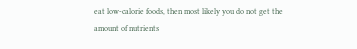eat low-calorie foods, then most likely you do not get the amount of nutrients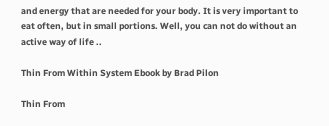and energy that are needed for your body. It is very important to eat often, but in small portions. Well, you can not do without an active way of life ..

Thin From Within System Ebook by Brad Pilon

Thin From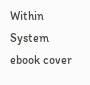Within System ebook cover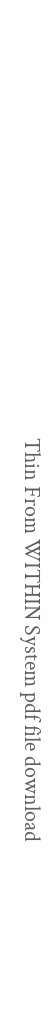Thin From WITHIN System pdf file download